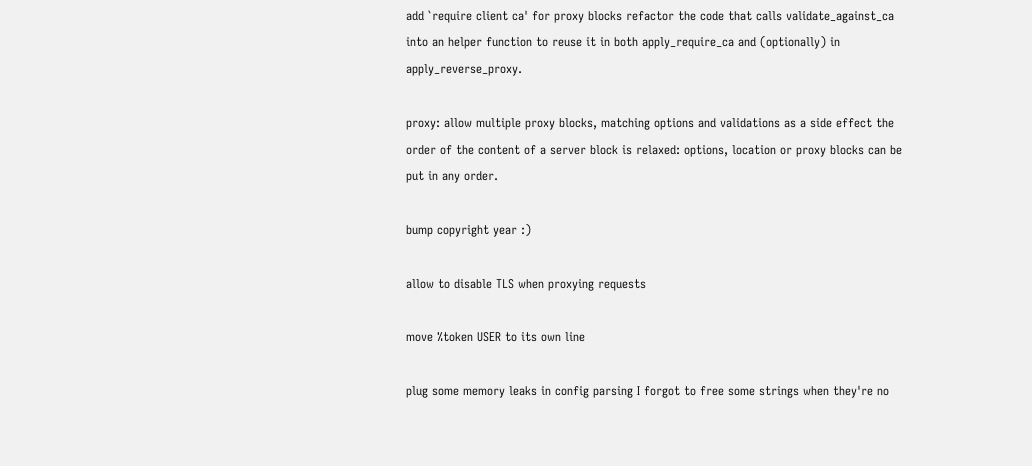add `require client ca' for proxy blocks refactor the code that calls validate_against_ca into an helper function to reuse it in both apply_require_ca and (optionally) in apply_reverse_proxy.

proxy: allow multiple proxy blocks, matching options and validations as a side effect the order of the content of a server block is relaxed: options, location or proxy blocks can be put in any order.

bump copyright year :)

allow to disable TLS when proxying requests

move %token USER to its own line

plug some memory leaks in config parsing I forgot to free some strings when they're no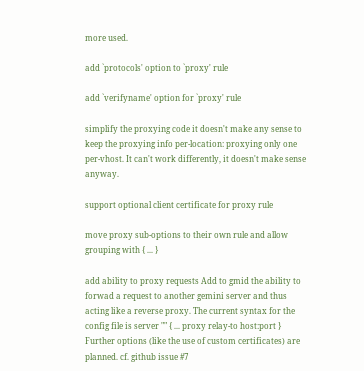more used.

add `protocols' option to `proxy' rule

add `verifyname' option for `proxy' rule

simplify the proxying code it doesn't make any sense to keep the proxying info per-location: proxying only one per-vhost. It can't work differently, it doesn't make sense anyway.

support optional client certificate for proxy rule

move proxy sub-options to their own rule and allow grouping with { ... }

add ability to proxy requests Add to gmid the ability to forwad a request to another gemini server and thus acting like a reverse proxy. The current syntax for the config file is server "" { ... proxy relay-to host:port } Further options (like the use of custom certificates) are planned. cf. github issue #7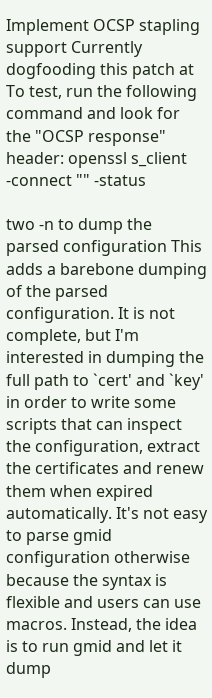Implement OCSP stapling support Currently dogfooding this patch at To test, run the following command and look for the "OCSP response" header: openssl s_client -connect "" -status

two -n to dump the parsed configuration This adds a barebone dumping of the parsed configuration. It is not complete, but I'm interested in dumping the full path to `cert' and `key' in order to write some scripts that can inspect the configuration, extract the certificates and renew them when expired automatically. It's not easy to parse gmid configuration otherwise because the syntax is flexible and users can use macros. Instead, the idea is to run gmid and let it dump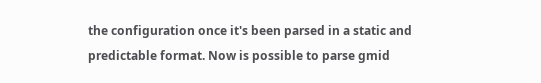the configuration once it's been parsed in a static and predictable format. Now is possible to parse gmid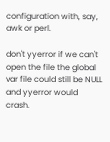configuration with, say, awk or perl.

don't yyerror if we can't open the file the global var file could still be NULL and yyerror would crash.